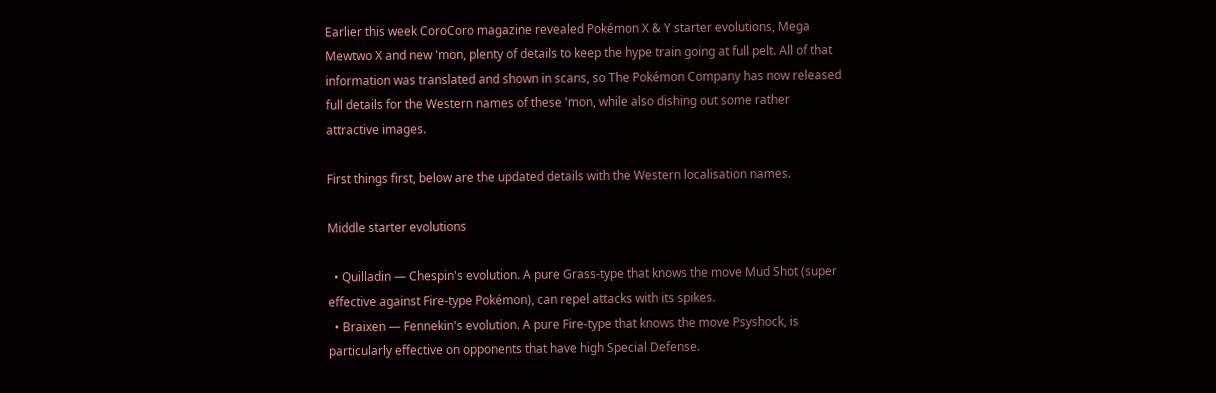Earlier this week CoroCoro magazine revealed Pokémon X & Y starter evolutions, Mega Mewtwo X and new 'mon, plenty of details to keep the hype train going at full pelt. All of that information was translated and shown in scans, so The Pokémon Company has now released full details for the Western names of these 'mon, while also dishing out some rather attractive images.

First things first, below are the updated details with the Western localisation names.

Middle starter evolutions

  • Quilladin — Chespin's evolution. A pure Grass-type that knows the move Mud Shot (super effective against Fire-type Pokémon), can repel attacks with its spikes.
  • Braixen — Fennekin's evolution. A pure Fire-type that knows the move Psyshock, is particularly effective on opponents that have high Special Defense.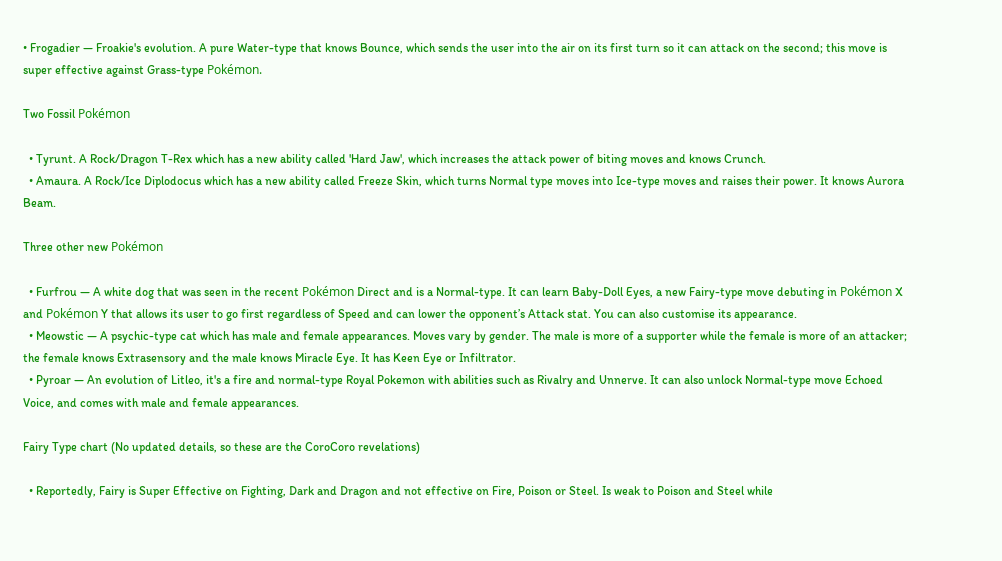• Frogadier — Froakie's evolution. A pure Water-type that knows Bounce, which sends the user into the air on its first turn so it can attack on the second; this move is super effective against Grass-type Pokémon.

Two Fossil Pokémon

  • Tyrunt. A Rock/Dragon T-Rex which has a new ability called 'Hard Jaw', which increases the attack power of biting moves and knows Crunch.
  • Amaura. A Rock/Ice Diplodocus which has a new ability called Freeze Skin, which turns Normal type moves into Ice-type moves and raises their power. It knows Aurora Beam.

Three other new Pokémon

  • Furfrou — A white dog that was seen in the recent Pokémon Direct and is a Normal-type. It can learn Baby-Doll Eyes, a new Fairy-type move debuting in Pokémon X and Pokémon Y that allows its user to go first regardless of Speed and can lower the opponent’s Attack stat. You can also customise its appearance.
  • Meowstic — A psychic-type cat which has male and female appearances. Moves vary by gender. The male is more of a supporter while the female is more of an attacker; the female knows Extrasensory and the male knows Miracle Eye. It has Keen Eye or Infiltrator.
  • Pyroar — An evolution of Litleo, it's a fire and normal-type Royal Pokemon with abilities such as Rivalry and Unnerve. It can also unlock Normal-type move Echoed Voice, and comes with male and female appearances.

Fairy Type chart (No updated details, so these are the CoroCoro revelations)

  • Reportedly, Fairy is Super Effective on Fighting, Dark and Dragon and not effective on Fire, Poison or Steel. Is weak to Poison and Steel while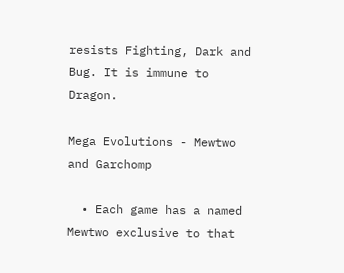resists Fighting, Dark and Bug. It is immune to Dragon.

Mega Evolutions - Mewtwo and Garchomp

  • Each game has a named Mewtwo exclusive to that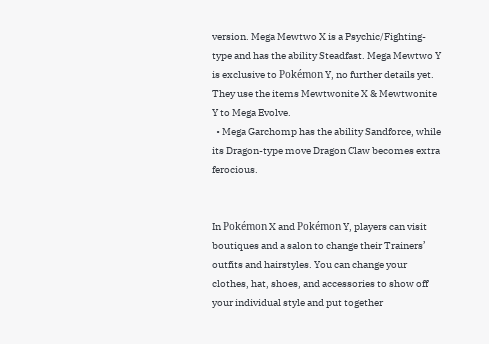version. Mega Mewtwo X is a Psychic/Fighting-type and has the ability Steadfast. Mega Mewtwo Y is exclusive to Pokémon Y, no further details yet. They use the items Mewtwonite X & Mewtwonite Y to Mega Evolve.
  • Mega Garchomp has the ability Sandforce, while its Dragon-type move Dragon Claw becomes extra ferocious.


In Pokémon X and Pokémon Y, players can visit boutiques and a salon to change their Trainers’ outfits and hairstyles. You can change your clothes, hat, shoes, and accessories to show off your individual style and put together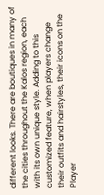different looks. There are boutiques in many of the cities throughout the Kalos region, each with its own unique style. Adding to this customized feature, when players change their outfits and hairstyles, their icons on the Player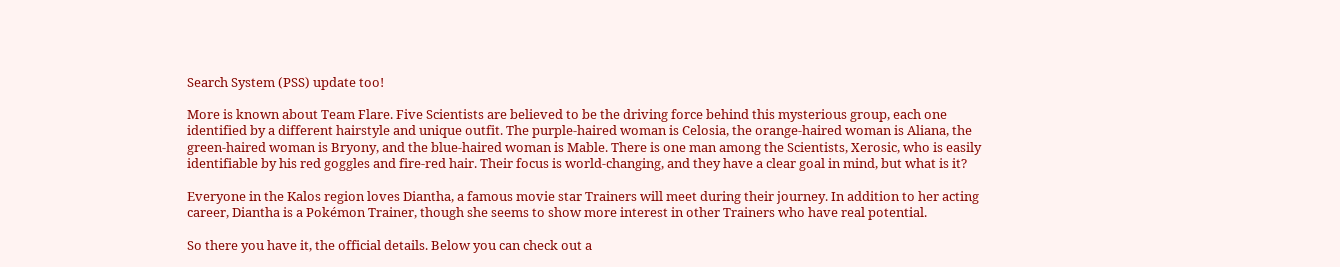Search System (PSS) update too!

More is known about Team Flare. Five Scientists are believed to be the driving force behind this mysterious group, each one identified by a different hairstyle and unique outfit. The purple-haired woman is Celosia, the orange-haired woman is Aliana, the green-haired woman is Bryony, and the blue-haired woman is Mable. There is one man among the Scientists, Xerosic, who is easily identifiable by his red goggles and fire-red hair. Their focus is world-changing, and they have a clear goal in mind, but what is it?

Everyone in the Kalos region loves Diantha, a famous movie star Trainers will meet during their journey. In addition to her acting career, Diantha is a Pokémon Trainer, though she seems to show more interest in other Trainers who have real potential.

So there you have it, the official details. Below you can check out a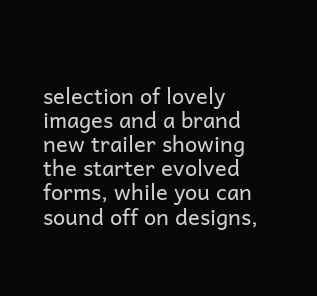selection of lovely images and a brand new trailer showing the starter evolved forms, while you can sound off on designs,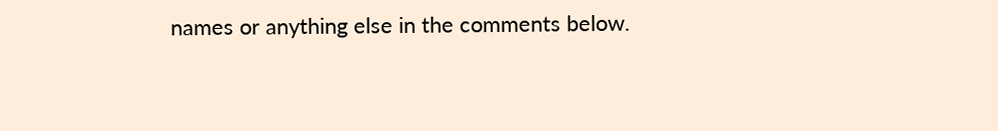names or anything else in the comments below.